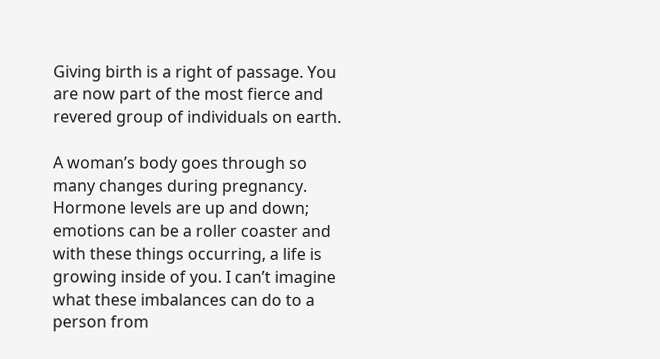Giving birth is a right of passage. You are now part of the most fierce and revered group of individuals on earth.

A woman’s body goes through so many changes during pregnancy. Hormone levels are up and down; emotions can be a roller coaster and with these things occurring, a life is growing inside of you. I can’t imagine what these imbalances can do to a person from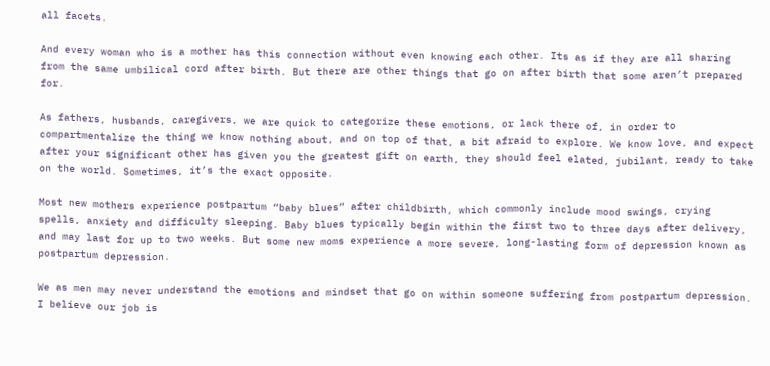all facets.

And every woman who is a mother has this connection without even knowing each other. Its as if they are all sharing from the same umbilical cord after birth. But there are other things that go on after birth that some aren’t prepared for.

As fathers, husbands, caregivers, we are quick to categorize these emotions, or lack there of, in order to compartmentalize the thing we know nothing about, and on top of that, a bit afraid to explore. We know love, and expect after your significant other has given you the greatest gift on earth, they should feel elated, jubilant, ready to take on the world. Sometimes, it’s the exact opposite.

Most new mothers experience postpartum “baby blues” after childbirth, which commonly include mood swings, crying spells, anxiety and difficulty sleeping. Baby blues typically begin within the first two to three days after delivery, and may last for up to two weeks. But some new moms experience a more severe, long-lasting form of depression known as postpartum depression.

We as men may never understand the emotions and mindset that go on within someone suffering from postpartum depression. I believe our job is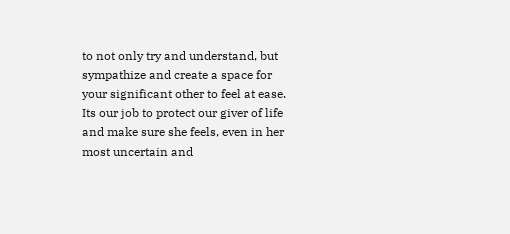to not only try and understand, but sympathize and create a space for your significant other to feel at ease. Its our job to protect our giver of life and make sure she feels, even in her most uncertain and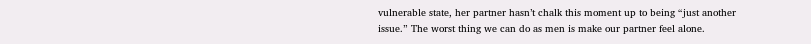vulnerable state, her partner hasn’t chalk this moment up to being “just another issue.” The worst thing we can do as men is make our partner feel alone.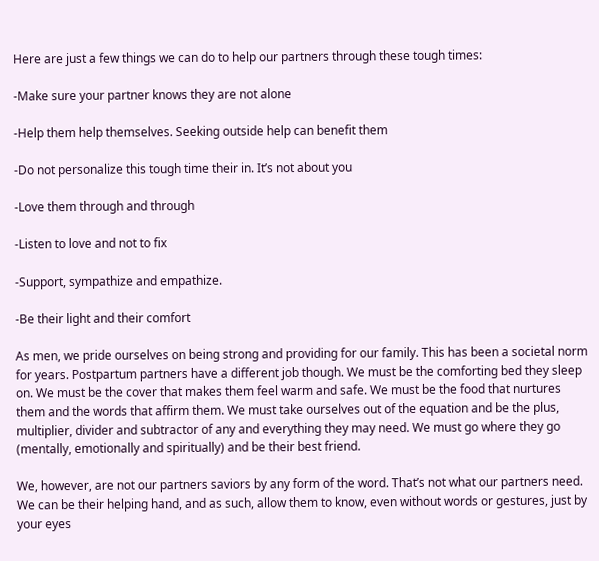Here are just a few things we can do to help our partners through these tough times:

-Make sure your partner knows they are not alone

-Help them help themselves. Seeking outside help can benefit them

-Do not personalize this tough time their in. It’s not about you

-Love them through and through

-Listen to love and not to fix

-Support, sympathize and empathize.

-Be their light and their comfort

As men, we pride ourselves on being strong and providing for our family. This has been a societal norm for years. Postpartum partners have a different job though. We must be the comforting bed they sleep on. We must be the cover that makes them feel warm and safe. We must be the food that nurtures them and the words that affirm them. We must take ourselves out of the equation and be the plus, multiplier, divider and subtractor of any and everything they may need. We must go where they go (mentally, emotionally and spiritually) and be their best friend.

We, however, are not our partners saviors by any form of the word. That’s not what our partners need. We can be their helping hand, and as such, allow them to know, even without words or gestures, just by your eyes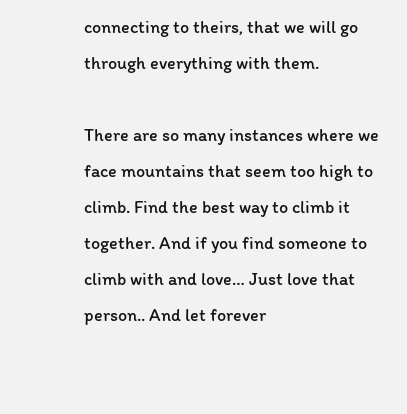connecting to theirs, that we will go through everything with them.

There are so many instances where we face mountains that seem too high to climb. Find the best way to climb it together. And if you find someone to climb with and love… Just love that person.. And let forever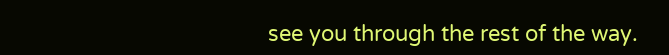see you through the rest of the way.